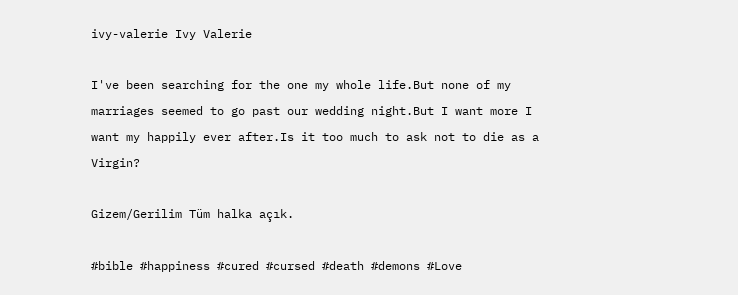ivy-valerie Ivy Valerie

I've been searching for the one my whole life.But none of my marriages seemed to go past our wedding night.But I want more I want my happily ever after.Is it too much to ask not to die as a Virgin?

Gizem/Gerilim Tüm halka açık.

#bible #happiness #cured #cursed #death #demons #Love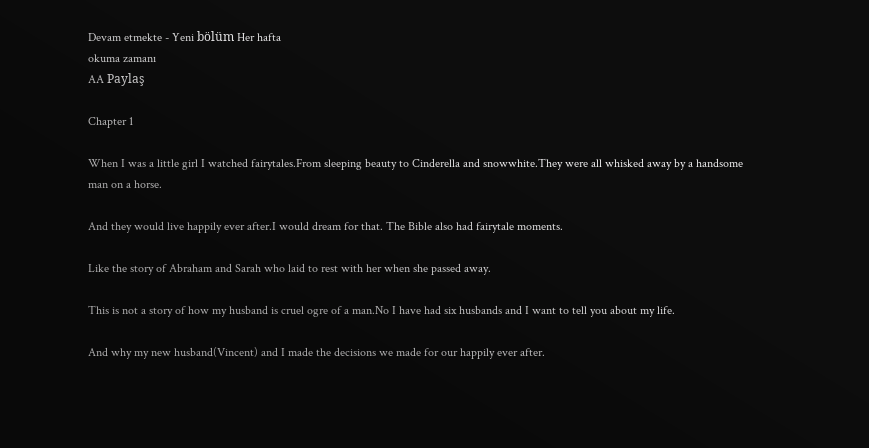Devam etmekte - Yeni bölüm Her hafta
okuma zamanı
AA Paylaş

Chapter 1

When I was a little girl I watched fairytales.From sleeping beauty to Cinderella and snowwhite.They were all whisked away by a handsome man on a horse.

And they would live happily ever after.I would dream for that. The Bible also had fairytale moments.

Like the story of Abraham and Sarah who laid to rest with her when she passed away.

This is not a story of how my husband is cruel ogre of a man.No I have had six husbands and I want to tell you about my life.

And why my new husband(Vincent) and I made the decisions we made for our happily ever after.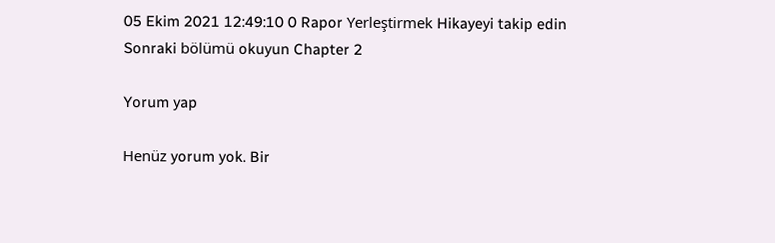05 Ekim 2021 12:49:10 0 Rapor Yerleştirmek Hikayeyi takip edin
Sonraki bölümü okuyun Chapter 2

Yorum yap

Henüz yorum yok. Bir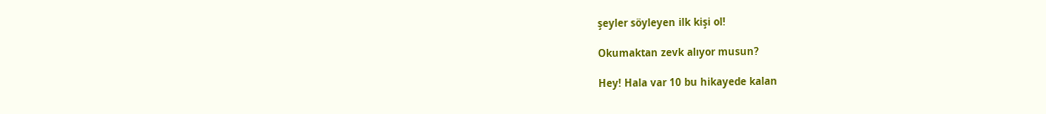şeyler söyleyen ilk kişi ol!

Okumaktan zevk alıyor musun?

Hey! Hala var 10 bu hikayede kalan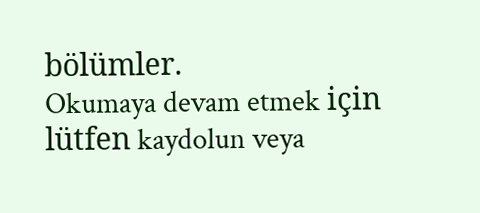bölümler.
Okumaya devam etmek için lütfen kaydolun veya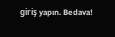giriş yapın. Bedava!